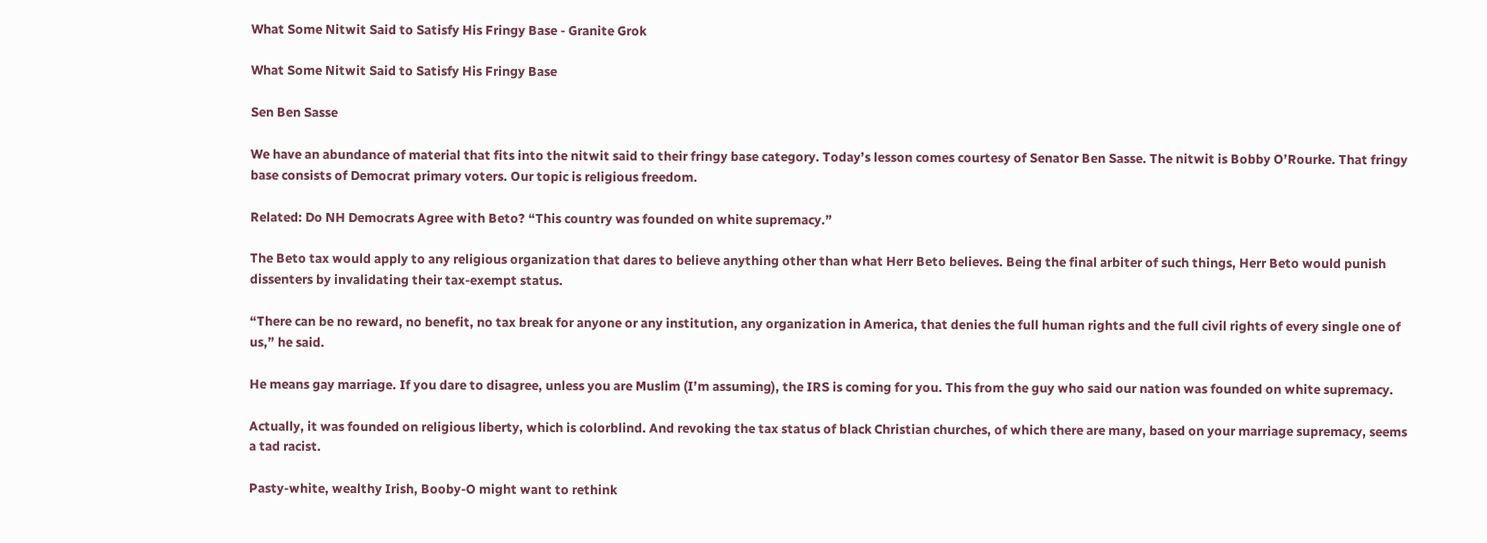What Some Nitwit Said to Satisfy His Fringy Base - Granite Grok

What Some Nitwit Said to Satisfy His Fringy Base

Sen Ben Sasse

We have an abundance of material that fits into the nitwit said to their fringy base category. Today’s lesson comes courtesy of Senator Ben Sasse. The nitwit is Bobby O’Rourke. That fringy base consists of Democrat primary voters. Our topic is religious freedom.

Related: Do NH Democrats Agree with Beto? “This country was founded on white supremacy.”

The Beto tax would apply to any religious organization that dares to believe anything other than what Herr Beto believes. Being the final arbiter of such things, Herr Beto would punish dissenters by invalidating their tax-exempt status.

“There can be no reward, no benefit, no tax break for anyone or any institution, any organization in America, that denies the full human rights and the full civil rights of every single one of us,” he said.

He means gay marriage. If you dare to disagree, unless you are Muslim (I’m assuming), the IRS is coming for you. This from the guy who said our nation was founded on white supremacy.

Actually, it was founded on religious liberty, which is colorblind. And revoking the tax status of black Christian churches, of which there are many, based on your marriage supremacy, seems a tad racist.

Pasty-white, wealthy Irish, Booby-O might want to rethink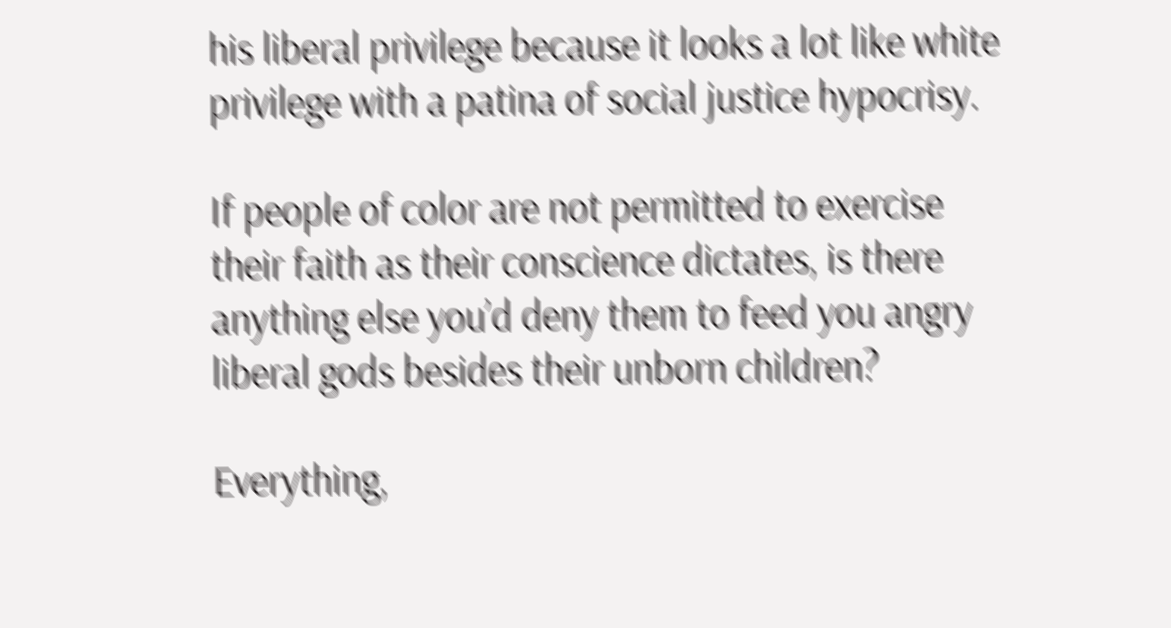his liberal privilege because it looks a lot like white privilege with a patina of social justice hypocrisy.

If people of color are not permitted to exercise their faith as their conscience dictates, is there anything else you’d deny them to feed you angry liberal gods besides their unborn children?

Everything,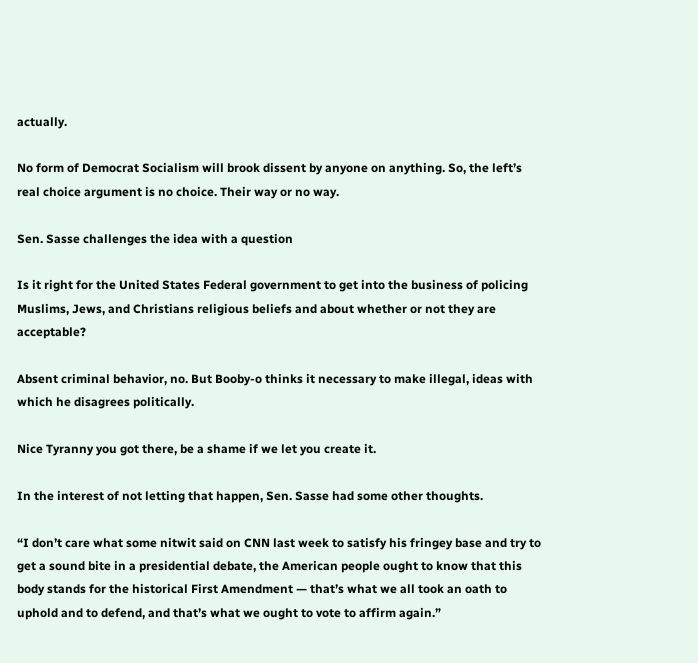actually.

No form of Democrat Socialism will brook dissent by anyone on anything. So, the left’s real choice argument is no choice. Their way or no way.

Sen. Sasse challenges the idea with a question

Is it right for the United States Federal government to get into the business of policing Muslims, Jews, and Christians religious beliefs and about whether or not they are acceptable?

Absent criminal behavior, no. But Booby-o thinks it necessary to make illegal, ideas with which he disagrees politically.

Nice Tyranny you got there, be a shame if we let you create it.

In the interest of not letting that happen, Sen. Sasse had some other thoughts.

“I don’t care what some nitwit said on CNN last week to satisfy his fringey base and try to get a sound bite in a presidential debate, the American people ought to know that this body stands for the historical First Amendment — that’s what we all took an oath to uphold and to defend, and that’s what we ought to vote to affirm again.”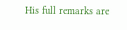His full remarks are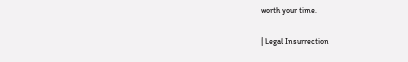worth your time.

| Legal Insurrection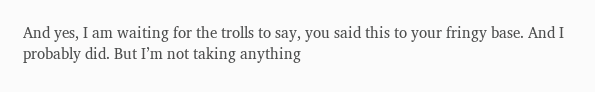And yes, I am waiting for the trolls to say, you said this to your fringy base. And I probably did. But I’m not taking anything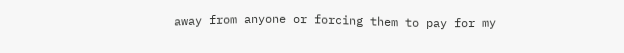away from anyone or forcing them to pay for my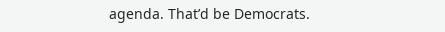agenda. That’d be Democrats.